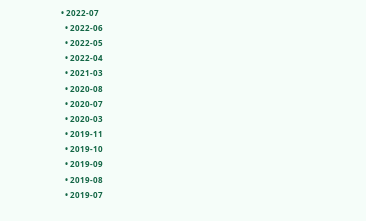• 2022-07
  • 2022-06
  • 2022-05
  • 2022-04
  • 2021-03
  • 2020-08
  • 2020-07
  • 2020-03
  • 2019-11
  • 2019-10
  • 2019-09
  • 2019-08
  • 2019-07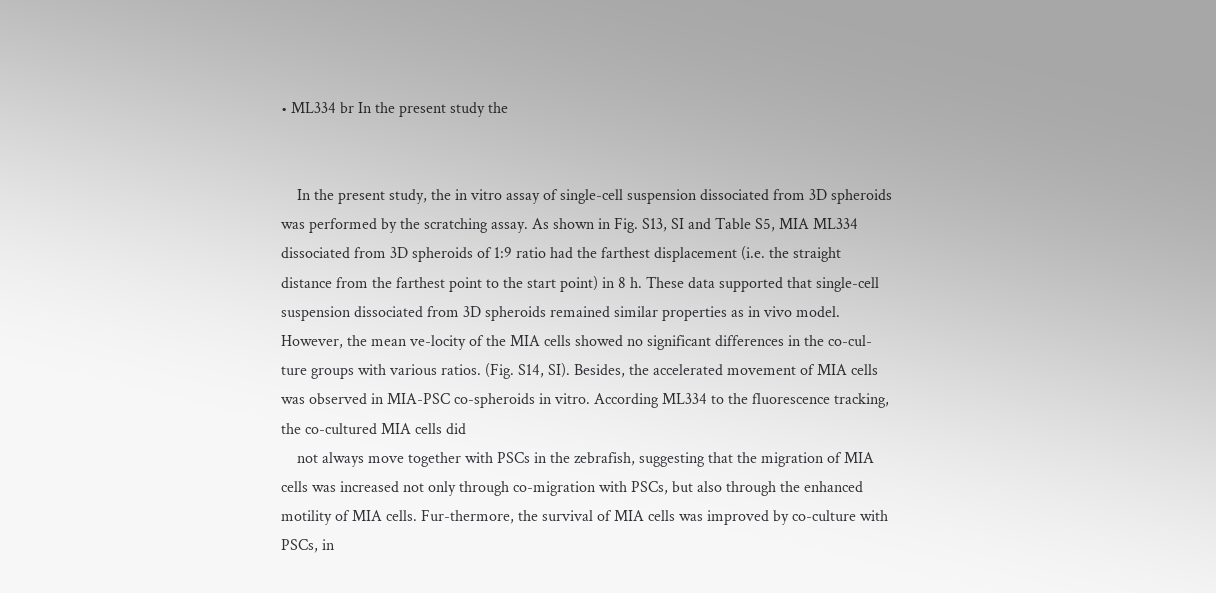• ML334 br In the present study the


    In the present study, the in vitro assay of single-cell suspension dissociated from 3D spheroids was performed by the scratching assay. As shown in Fig. S13, SI and Table S5, MIA ML334 dissociated from 3D spheroids of 1:9 ratio had the farthest displacement (i.e. the straight distance from the farthest point to the start point) in 8 h. These data supported that single-cell suspension dissociated from 3D spheroids remained similar properties as in vivo model. However, the mean ve-locity of the MIA cells showed no significant differences in the co-cul-ture groups with various ratios. (Fig. S14, SI). Besides, the accelerated movement of MIA cells was observed in MIA-PSC co-spheroids in vitro. According ML334 to the fluorescence tracking, the co-cultured MIA cells did
    not always move together with PSCs in the zebrafish, suggesting that the migration of MIA cells was increased not only through co-migration with PSCs, but also through the enhanced motility of MIA cells. Fur-thermore, the survival of MIA cells was improved by co-culture with PSCs, in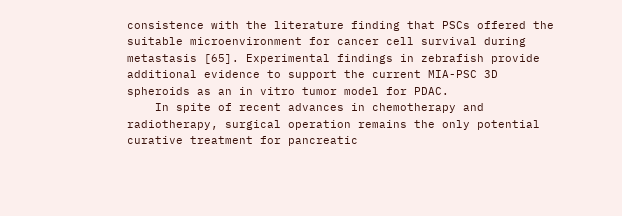consistence with the literature finding that PSCs offered the suitable microenvironment for cancer cell survival during metastasis [65]. Experimental findings in zebrafish provide additional evidence to support the current MIA-PSC 3D spheroids as an in vitro tumor model for PDAC.
    In spite of recent advances in chemotherapy and radiotherapy, surgical operation remains the only potential curative treatment for pancreatic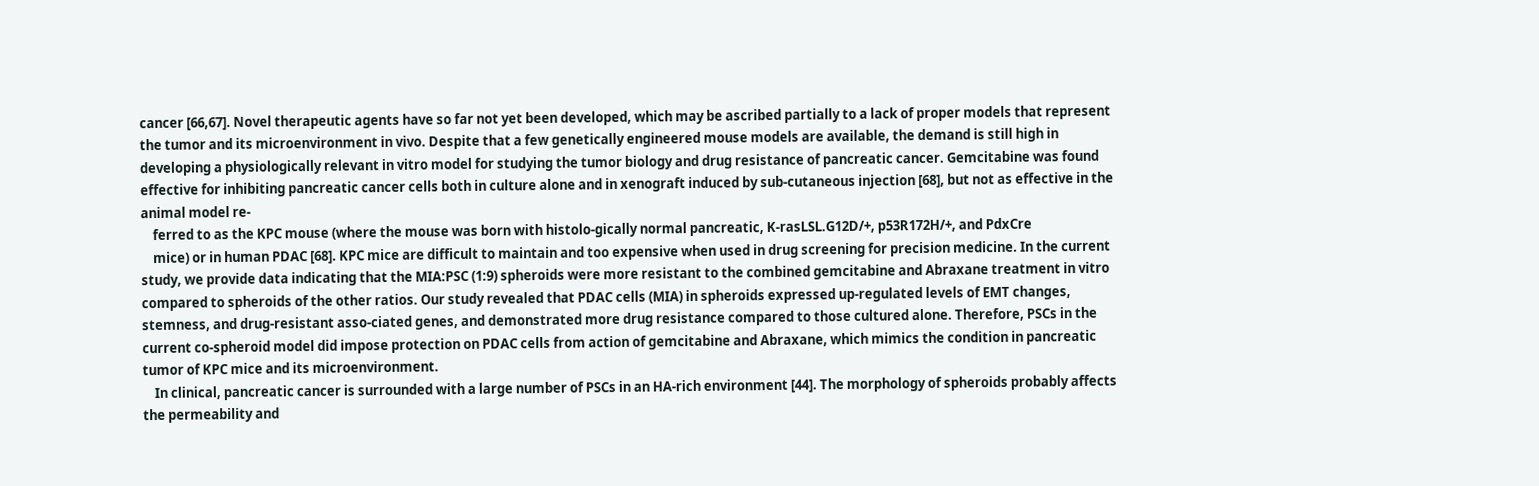cancer [66,67]. Novel therapeutic agents have so far not yet been developed, which may be ascribed partially to a lack of proper models that represent the tumor and its microenvironment in vivo. Despite that a few genetically engineered mouse models are available, the demand is still high in developing a physiologically relevant in vitro model for studying the tumor biology and drug resistance of pancreatic cancer. Gemcitabine was found effective for inhibiting pancreatic cancer cells both in culture alone and in xenograft induced by sub-cutaneous injection [68], but not as effective in the animal model re-
    ferred to as the KPC mouse (where the mouse was born with histolo-gically normal pancreatic, K-rasLSL.G12D/+, p53R172H/+, and PdxCre
    mice) or in human PDAC [68]. KPC mice are difficult to maintain and too expensive when used in drug screening for precision medicine. In the current study, we provide data indicating that the MIA:PSC (1:9) spheroids were more resistant to the combined gemcitabine and Abraxane treatment in vitro compared to spheroids of the other ratios. Our study revealed that PDAC cells (MIA) in spheroids expressed up-regulated levels of EMT changes, stemness, and drug-resistant asso-ciated genes, and demonstrated more drug resistance compared to those cultured alone. Therefore, PSCs in the current co-spheroid model did impose protection on PDAC cells from action of gemcitabine and Abraxane, which mimics the condition in pancreatic tumor of KPC mice and its microenvironment.
    In clinical, pancreatic cancer is surrounded with a large number of PSCs in an HA-rich environment [44]. The morphology of spheroids probably affects the permeability and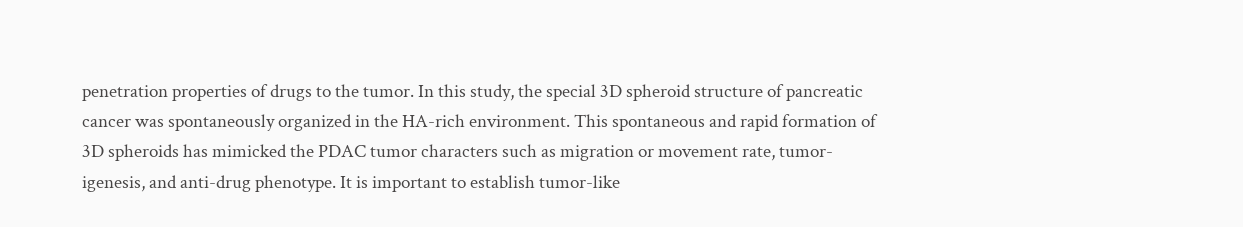penetration properties of drugs to the tumor. In this study, the special 3D spheroid structure of pancreatic cancer was spontaneously organized in the HA-rich environment. This spontaneous and rapid formation of 3D spheroids has mimicked the PDAC tumor characters such as migration or movement rate, tumor-igenesis, and anti-drug phenotype. It is important to establish tumor-like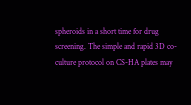spheroids in a short time for drug screening. The simple and rapid 3D co-culture protocol on CS-HA plates may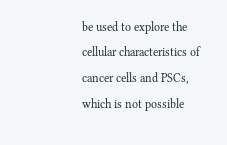be used to explore the cellular characteristics of cancer cells and PSCs, which is not possible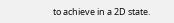to achieve in a 2D state.